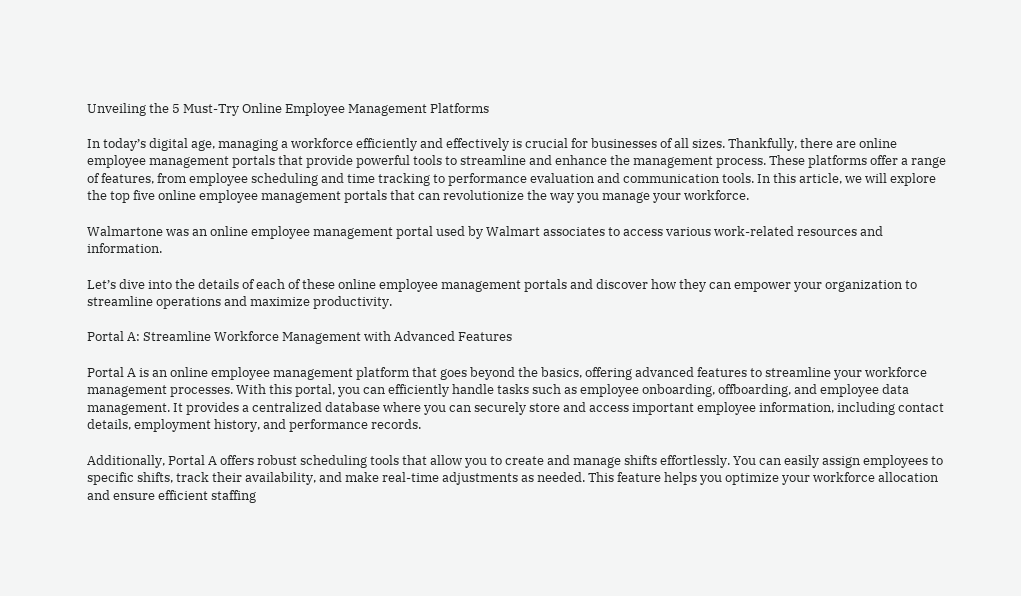Unveiling the 5 Must-Try Online Employee Management Platforms

In today’s digital age, managing a workforce efficiently and effectively is crucial for businesses of all sizes. Thankfully, there are online employee management portals that provide powerful tools to streamline and enhance the management process. These platforms offer a range of features, from employee scheduling and time tracking to performance evaluation and communication tools. In this article, we will explore the top five online employee management portals that can revolutionize the way you manage your workforce.

Walmartone was an online employee management portal used by Walmart associates to access various work-related resources and information.

Let’s dive into the details of each of these online employee management portals and discover how they can empower your organization to streamline operations and maximize productivity.

Portal A: Streamline Workforce Management with Advanced Features

Portal A is an online employee management platform that goes beyond the basics, offering advanced features to streamline your workforce management processes. With this portal, you can efficiently handle tasks such as employee onboarding, offboarding, and employee data management. It provides a centralized database where you can securely store and access important employee information, including contact details, employment history, and performance records.

Additionally, Portal A offers robust scheduling tools that allow you to create and manage shifts effortlessly. You can easily assign employees to specific shifts, track their availability, and make real-time adjustments as needed. This feature helps you optimize your workforce allocation and ensure efficient staffing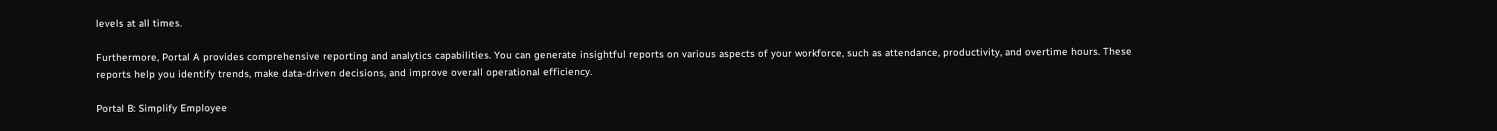levels at all times.

Furthermore, Portal A provides comprehensive reporting and analytics capabilities. You can generate insightful reports on various aspects of your workforce, such as attendance, productivity, and overtime hours. These reports help you identify trends, make data-driven decisions, and improve overall operational efficiency.

Portal B: Simplify Employee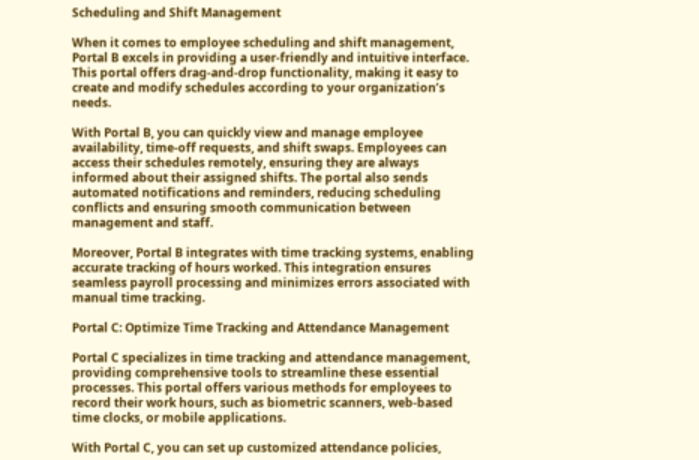Scheduling and Shift Management

When it comes to employee scheduling and shift management, Portal B excels in providing a user-friendly and intuitive interface. This portal offers drag-and-drop functionality, making it easy to create and modify schedules according to your organization’s needs.

With Portal B, you can quickly view and manage employee availability, time-off requests, and shift swaps. Employees can access their schedules remotely, ensuring they are always informed about their assigned shifts. The portal also sends automated notifications and reminders, reducing scheduling conflicts and ensuring smooth communication between management and staff.

Moreover, Portal B integrates with time tracking systems, enabling accurate tracking of hours worked. This integration ensures seamless payroll processing and minimizes errors associated with manual time tracking.

Portal C: Optimize Time Tracking and Attendance Management

Portal C specializes in time tracking and attendance management, providing comprehensive tools to streamline these essential processes. This portal offers various methods for employees to record their work hours, such as biometric scanners, web-based time clocks, or mobile applications.

With Portal C, you can set up customized attendance policies,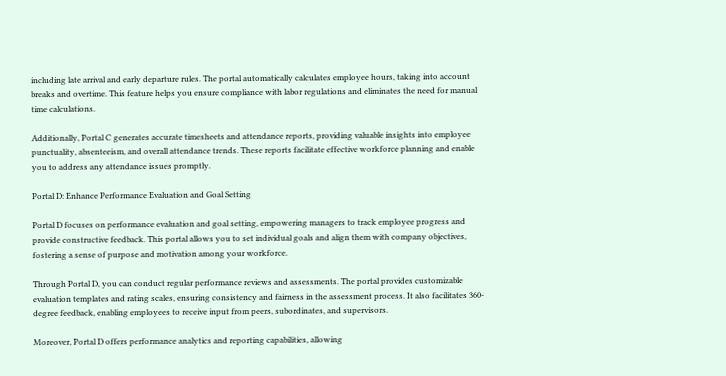including late arrival and early departure rules. The portal automatically calculates employee hours, taking into account breaks and overtime. This feature helps you ensure compliance with labor regulations and eliminates the need for manual time calculations.

Additionally, Portal C generates accurate timesheets and attendance reports, providing valuable insights into employee punctuality, absenteeism, and overall attendance trends. These reports facilitate effective workforce planning and enable you to address any attendance issues promptly.

Portal D: Enhance Performance Evaluation and Goal Setting

Portal D focuses on performance evaluation and goal setting, empowering managers to track employee progress and provide constructive feedback. This portal allows you to set individual goals and align them with company objectives, fostering a sense of purpose and motivation among your workforce.

Through Portal D, you can conduct regular performance reviews and assessments. The portal provides customizable evaluation templates and rating scales, ensuring consistency and fairness in the assessment process. It also facilitates 360-degree feedback, enabling employees to receive input from peers, subordinates, and supervisors.

Moreover, Portal D offers performance analytics and reporting capabilities, allowing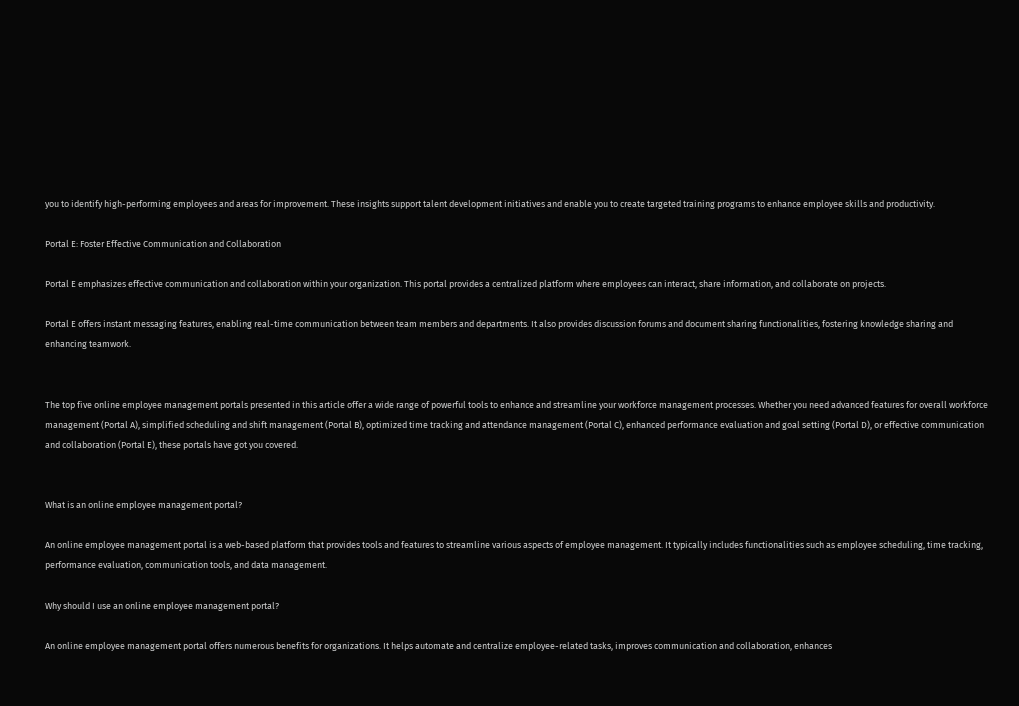you to identify high-performing employees and areas for improvement. These insights support talent development initiatives and enable you to create targeted training programs to enhance employee skills and productivity.

Portal E: Foster Effective Communication and Collaboration

Portal E emphasizes effective communication and collaboration within your organization. This portal provides a centralized platform where employees can interact, share information, and collaborate on projects.

Portal E offers instant messaging features, enabling real-time communication between team members and departments. It also provides discussion forums and document sharing functionalities, fostering knowledge sharing and enhancing teamwork.


The top five online employee management portals presented in this article offer a wide range of powerful tools to enhance and streamline your workforce management processes. Whether you need advanced features for overall workforce management (Portal A), simplified scheduling and shift management (Portal B), optimized time tracking and attendance management (Portal C), enhanced performance evaluation and goal setting (Portal D), or effective communication and collaboration (Portal E), these portals have got you covered.


What is an online employee management portal?

An online employee management portal is a web-based platform that provides tools and features to streamline various aspects of employee management. It typically includes functionalities such as employee scheduling, time tracking, performance evaluation, communication tools, and data management.

Why should I use an online employee management portal?

An online employee management portal offers numerous benefits for organizations. It helps automate and centralize employee-related tasks, improves communication and collaboration, enhances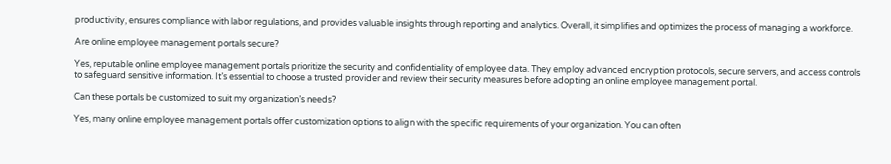productivity, ensures compliance with labor regulations, and provides valuable insights through reporting and analytics. Overall, it simplifies and optimizes the process of managing a workforce.

Are online employee management portals secure?

Yes, reputable online employee management portals prioritize the security and confidentiality of employee data. They employ advanced encryption protocols, secure servers, and access controls to safeguard sensitive information. It’s essential to choose a trusted provider and review their security measures before adopting an online employee management portal.

Can these portals be customized to suit my organization’s needs?

Yes, many online employee management portals offer customization options to align with the specific requirements of your organization. You can often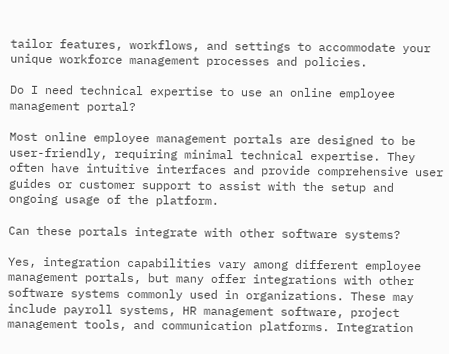tailor features, workflows, and settings to accommodate your unique workforce management processes and policies.

Do I need technical expertise to use an online employee management portal?

Most online employee management portals are designed to be user-friendly, requiring minimal technical expertise. They often have intuitive interfaces and provide comprehensive user guides or customer support to assist with the setup and ongoing usage of the platform.

Can these portals integrate with other software systems?

Yes, integration capabilities vary among different employee management portals, but many offer integrations with other software systems commonly used in organizations. These may include payroll systems, HR management software, project management tools, and communication platforms. Integration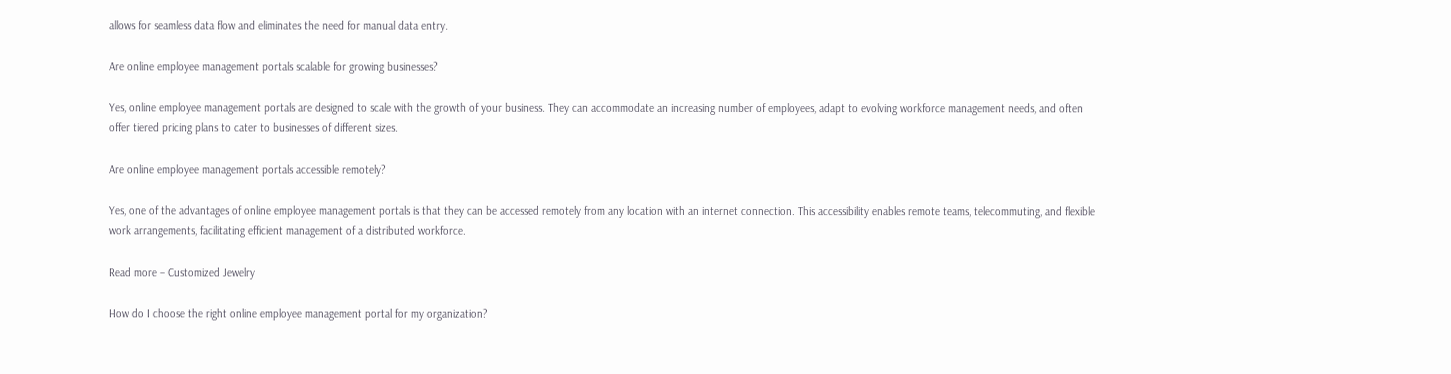allows for seamless data flow and eliminates the need for manual data entry.

Are online employee management portals scalable for growing businesses?

Yes, online employee management portals are designed to scale with the growth of your business. They can accommodate an increasing number of employees, adapt to evolving workforce management needs, and often offer tiered pricing plans to cater to businesses of different sizes.

Are online employee management portals accessible remotely?

Yes, one of the advantages of online employee management portals is that they can be accessed remotely from any location with an internet connection. This accessibility enables remote teams, telecommuting, and flexible work arrangements, facilitating efficient management of a distributed workforce.

Read more – Customized Jewelry

How do I choose the right online employee management portal for my organization?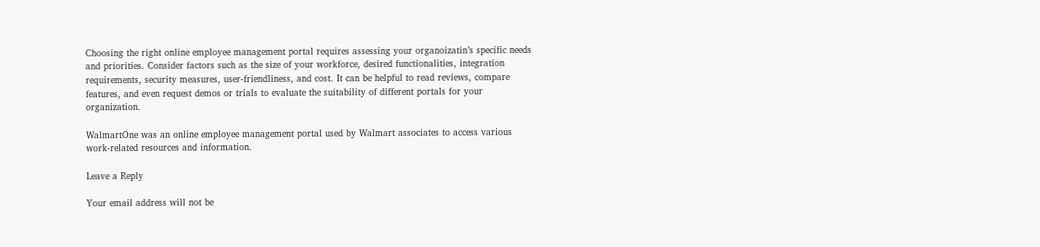Choosing the right online employee management portal requires assessing your organoizatin’s specific needs and priorities. Consider factors such as the size of your workforce, desired functionalities, integration requirements, security measures, user-friendliness, and cost. It can be helpful to read reviews, compare features, and even request demos or trials to evaluate the suitability of different portals for your organization.

WalmartOne was an online employee management portal used by Walmart associates to access various work-related resources and information.

Leave a Reply

Your email address will not be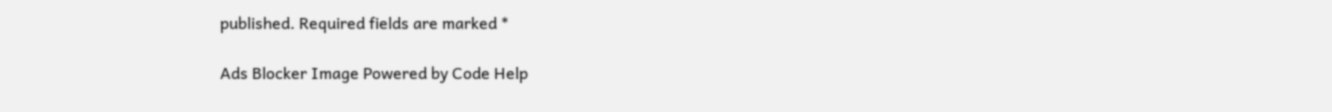published. Required fields are marked *

Ads Blocker Image Powered by Code Help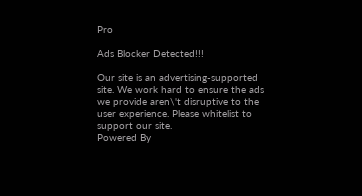Pro

Ads Blocker Detected!!!

Our site is an advertising-supported site. We work hard to ensure the ads we provide aren\'t disruptive to the user experience. Please whitelist to support our site.
Powered By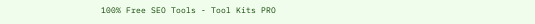100% Free SEO Tools - Tool Kits PRO